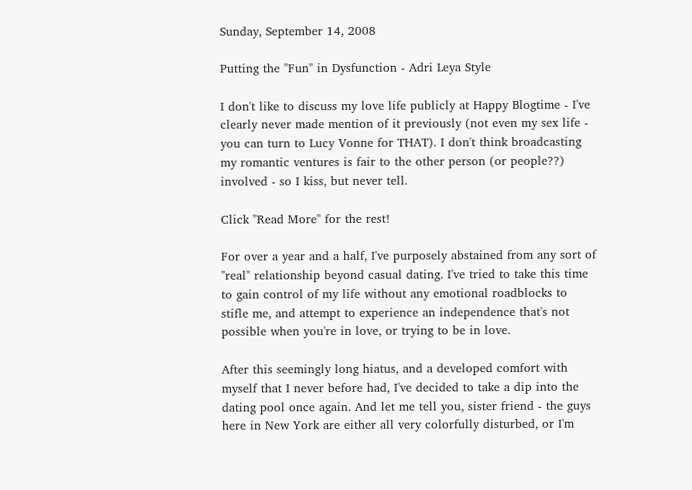Sunday, September 14, 2008

Putting the "Fun" in Dysfunction - Adri Leya Style

I don't like to discuss my love life publicly at Happy Blogtime - I've clearly never made mention of it previously (not even my sex life - you can turn to Lucy Vonne for THAT). I don't think broadcasting my romantic ventures is fair to the other person (or people??) involved - so I kiss, but never tell.

Click "Read More" for the rest!

For over a year and a half, I've purposely abstained from any sort of "real" relationship beyond casual dating. I've tried to take this time to gain control of my life without any emotional roadblocks to stifle me, and attempt to experience an independence that's not possible when you're in love, or trying to be in love.

After this seemingly long hiatus, and a developed comfort with myself that I never before had, I've decided to take a dip into the dating pool once again. And let me tell you, sister friend - the guys here in New York are either all very colorfully disturbed, or I'm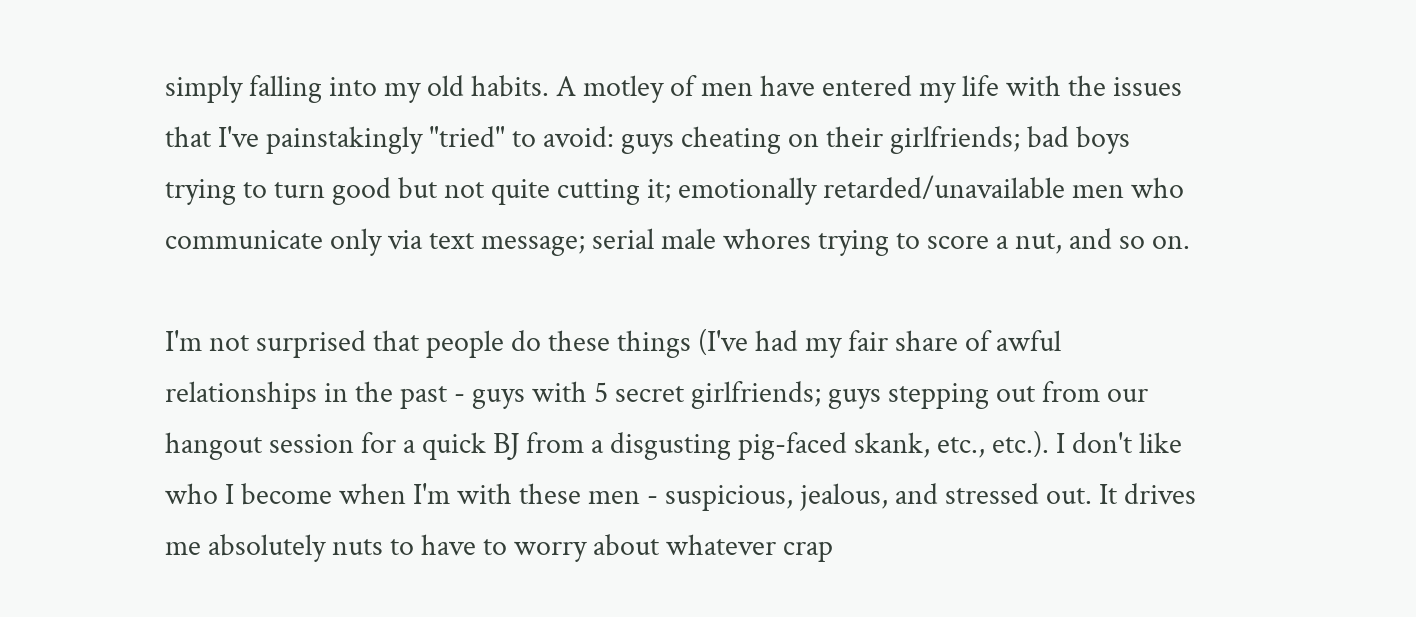simply falling into my old habits. A motley of men have entered my life with the issues that I've painstakingly "tried" to avoid: guys cheating on their girlfriends; bad boys trying to turn good but not quite cutting it; emotionally retarded/unavailable men who communicate only via text message; serial male whores trying to score a nut, and so on.

I'm not surprised that people do these things (I've had my fair share of awful relationships in the past - guys with 5 secret girlfriends; guys stepping out from our hangout session for a quick BJ from a disgusting pig-faced skank, etc., etc.). I don't like who I become when I'm with these men - suspicious, jealous, and stressed out. It drives me absolutely nuts to have to worry about whatever crap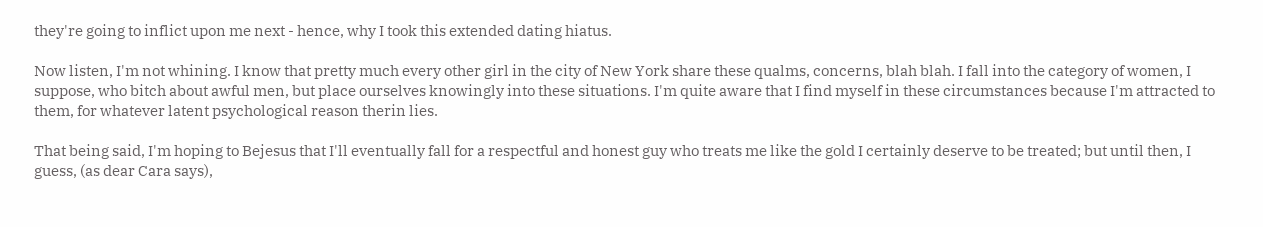they're going to inflict upon me next - hence, why I took this extended dating hiatus.

Now listen, I'm not whining. I know that pretty much every other girl in the city of New York share these qualms, concerns, blah blah. I fall into the category of women, I suppose, who bitch about awful men, but place ourselves knowingly into these situations. I'm quite aware that I find myself in these circumstances because I'm attracted to them, for whatever latent psychological reason therin lies.

That being said, I'm hoping to Bejesus that I'll eventually fall for a respectful and honest guy who treats me like the gold I certainly deserve to be treated; but until then, I guess, (as dear Cara says),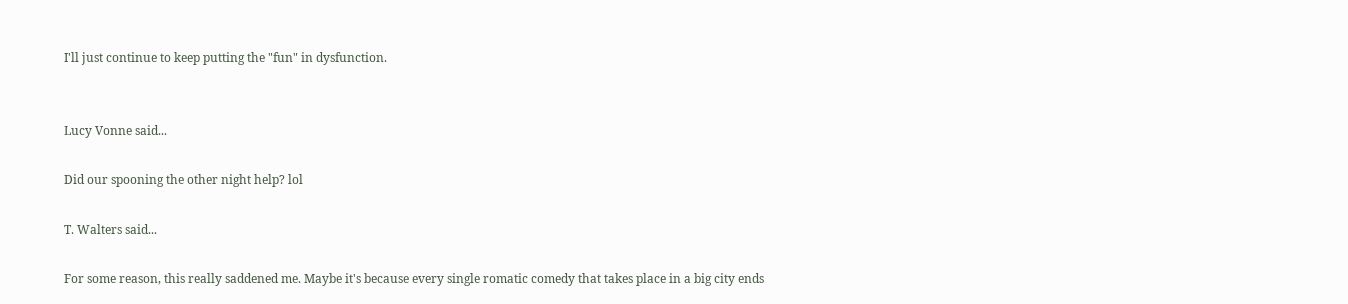I'll just continue to keep putting the "fun" in dysfunction.


Lucy Vonne said...

Did our spooning the other night help? lol

T. Walters said...

For some reason, this really saddened me. Maybe it's because every single romatic comedy that takes place in a big city ends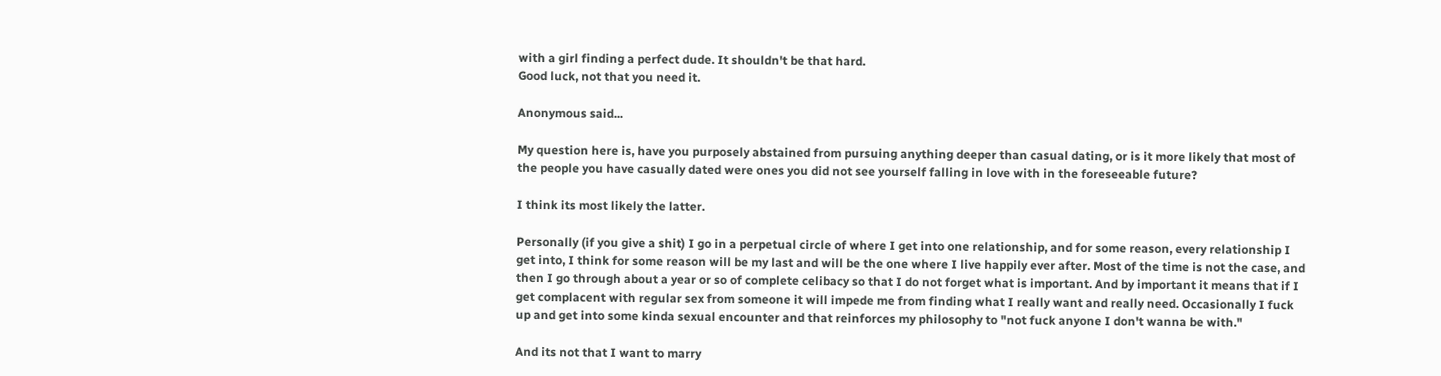with a girl finding a perfect dude. It shouldn't be that hard.
Good luck, not that you need it.

Anonymous said...

My question here is, have you purposely abstained from pursuing anything deeper than casual dating, or is it more likely that most of the people you have casually dated were ones you did not see yourself falling in love with in the foreseeable future?

I think its most likely the latter.

Personally (if you give a shit) I go in a perpetual circle of where I get into one relationship, and for some reason, every relationship I get into, I think for some reason will be my last and will be the one where I live happily ever after. Most of the time is not the case, and then I go through about a year or so of complete celibacy so that I do not forget what is important. And by important it means that if I get complacent with regular sex from someone it will impede me from finding what I really want and really need. Occasionally I fuck up and get into some kinda sexual encounter and that reinforces my philosophy to "not fuck anyone I don't wanna be with."

And its not that I want to marry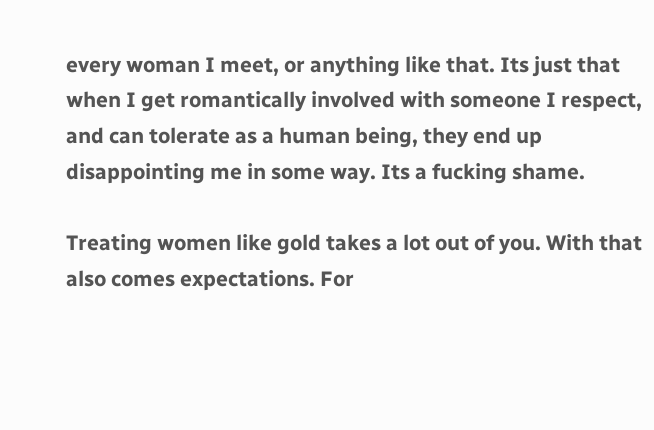every woman I meet, or anything like that. Its just that when I get romantically involved with someone I respect, and can tolerate as a human being, they end up disappointing me in some way. Its a fucking shame.

Treating women like gold takes a lot out of you. With that also comes expectations. For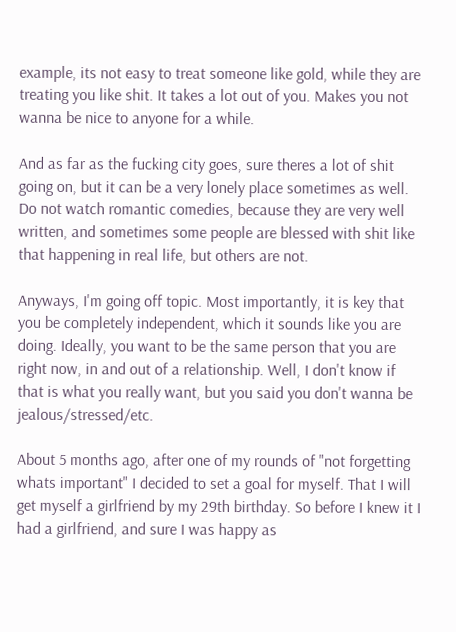example, its not easy to treat someone like gold, while they are treating you like shit. It takes a lot out of you. Makes you not wanna be nice to anyone for a while.

And as far as the fucking city goes, sure theres a lot of shit going on, but it can be a very lonely place sometimes as well. Do not watch romantic comedies, because they are very well written, and sometimes some people are blessed with shit like that happening in real life, but others are not.

Anyways, I'm going off topic. Most importantly, it is key that you be completely independent, which it sounds like you are doing. Ideally, you want to be the same person that you are right now, in and out of a relationship. Well, I don't know if that is what you really want, but you said you don't wanna be jealous/stressed/etc.

About 5 months ago, after one of my rounds of "not forgetting whats important" I decided to set a goal for myself. That I will get myself a girlfriend by my 29th birthday. So before I knew it I had a girlfriend, and sure I was happy as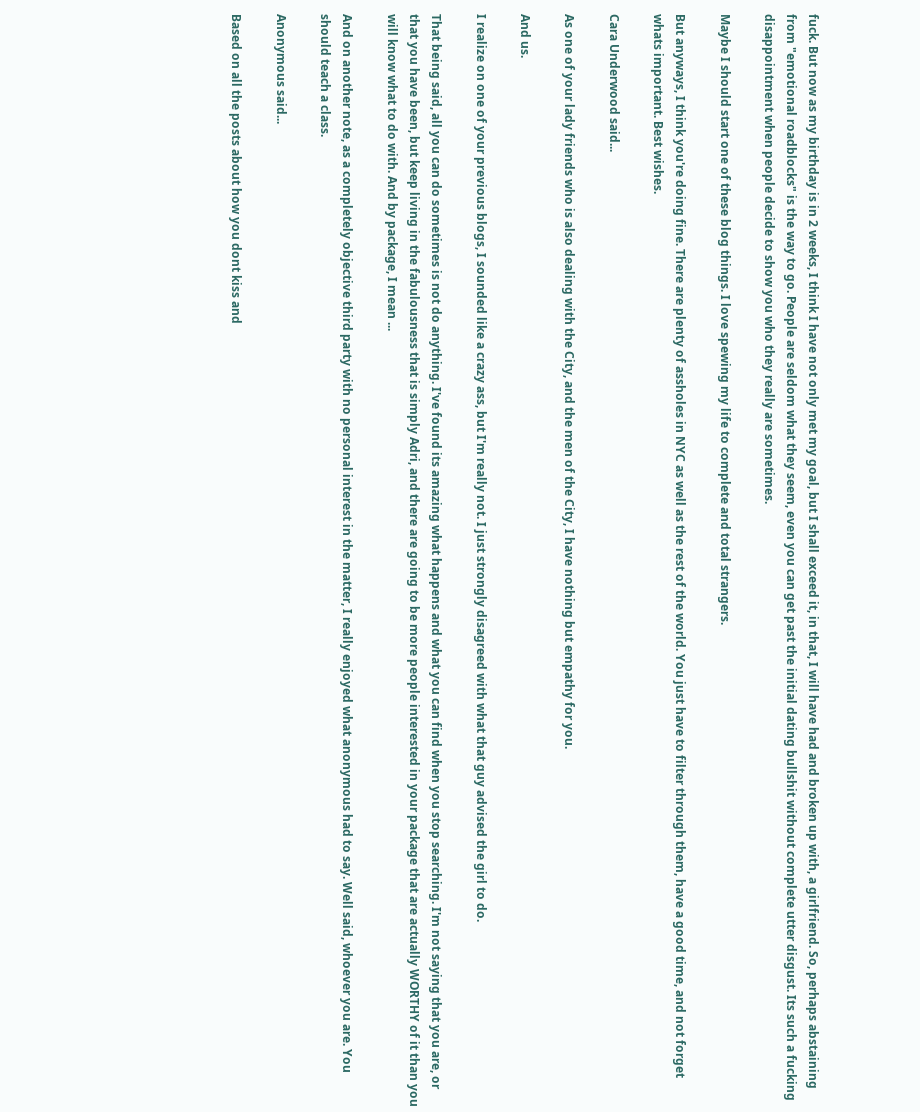fuck. But now as my birthday is in 2 weeks, I think I have not only met my goal, but I shall exceed it, in that, I will have had and broken up with, a girlfriend. So, perhaps abstaining from "emotional roadblocks" is the way to go. People are seldom what they seem, even you can get past the initial dating bullshit without complete utter disgust. Its such a fucking disappointment when people decide to show you who they really are sometimes.

Maybe I should start one of these blog things. I love spewing my life to complete and total strangers.

But anyways, I think you're doing fine. There are plenty of assholes in NYC as well as the rest of the world. You just have to filter through them, have a good time, and not forget whats important. Best wishes.

Cara Underwood said...

As one of your lady friends who is also dealing with the City, and the men of the City, I have nothing but empathy for you.

And us.

I realize on one of your previous blogs, I sounded like a crazy ass, but I'm really not. I just strongly disagreed with what that guy advised the girl to do.

That being said, all you can do sometimes is not do anything. I've found its amazing what happens and what you can find when you stop searching. I'm not saying that you are, or that you have been, but keep living in the fabulousness that is simply Adri, and there are going to be more people interested in your package that are actually WORTHY of it than you will know what to do with. And by package, I mean ...

And on another note, as a completely objective third party with no personal interest in the matter, I really enjoyed what anonymous had to say. Well said, whoever you are. You should teach a class.

Anonymous said...

Based on all the posts about how you dont kiss and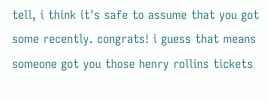tell, i think it's safe to assume that you got some recently. congrats! i guess that means someone got you those henry rollins tickets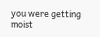you were getting moist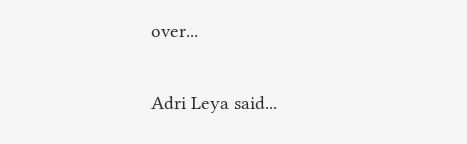over...

Adri Leya said...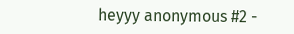heyyy anonymous #2 -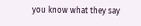you know what they say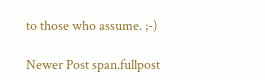to those who assume. ;-)

Newer Post span.fullpost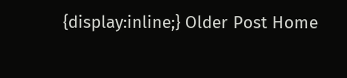{display:inline;} Older Post Home